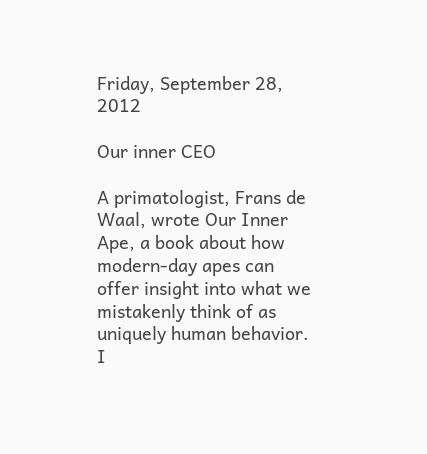Friday, September 28, 2012

Our inner CEO

A primatologist, Frans de Waal, wrote Our Inner Ape, a book about how modern-day apes can offer insight into what we mistakenly think of as uniquely human behavior. I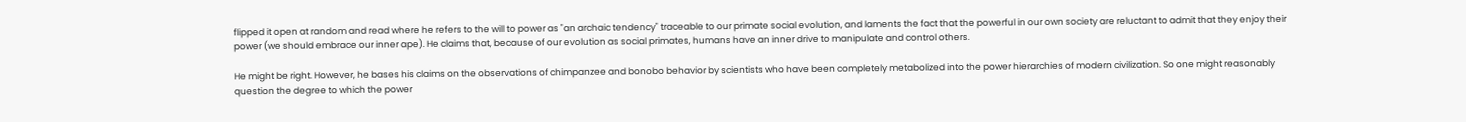flipped it open at random and read where he refers to the will to power as "an archaic tendency" traceable to our primate social evolution, and laments the fact that the powerful in our own society are reluctant to admit that they enjoy their power (we should embrace our inner ape). He claims that, because of our evolution as social primates, humans have an inner drive to manipulate and control others.

He might be right. However, he bases his claims on the observations of chimpanzee and bonobo behavior by scientists who have been completely metabolized into the power hierarchies of modern civilization. So one might reasonably question the degree to which the power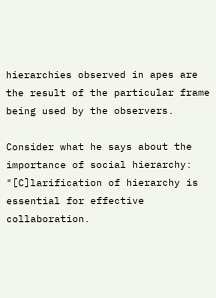hierarchies observed in apes are the result of the particular frame being used by the observers.

Consider what he says about the importance of social hierarchy: "[C]larification of hierarchy is essential for effective collaboration.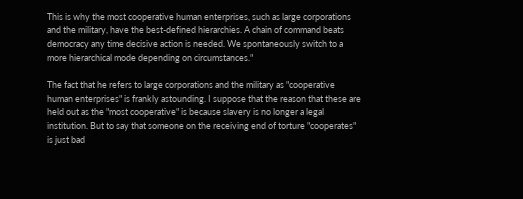This is why the most cooperative human enterprises, such as large corporations and the military, have the best-defined hierarchies. A chain of command beats democracy any time decisive action is needed. We spontaneously switch to a more hierarchical mode depending on circumstances."

The fact that he refers to large corporations and the military as "cooperative human enterprises" is frankly astounding. I suppose that the reason that these are held out as the "most cooperative" is because slavery is no longer a legal institution. But to say that someone on the receiving end of torture "cooperates" is just bad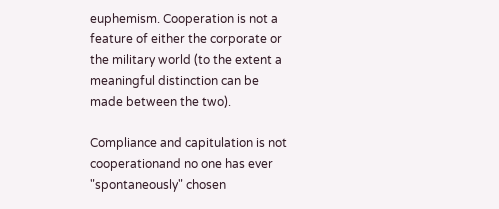euphemism. Cooperation is not a feature of either the corporate or the military world (to the extent a meaningful distinction can be made between the two).

Compliance and capitulation is not cooperationand no one has ever "spontaneously" chosen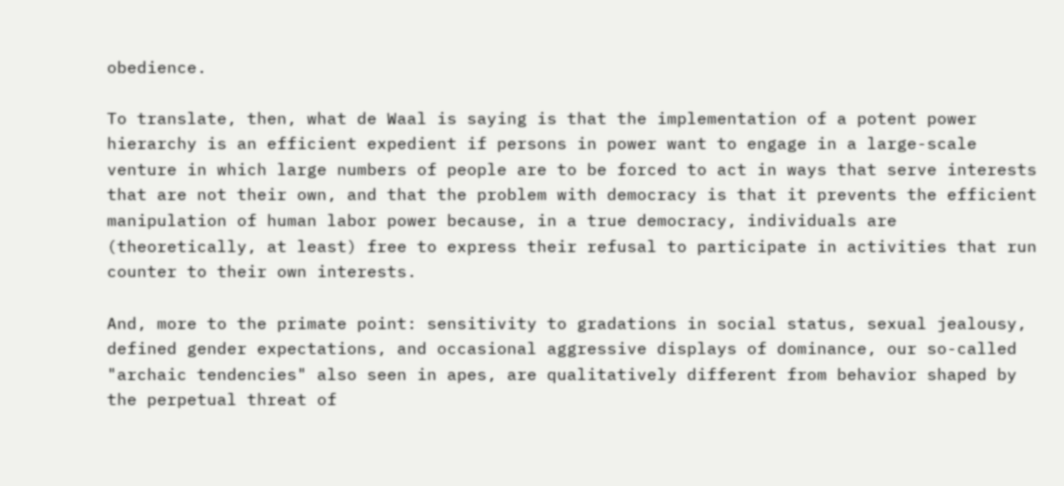obedience.

To translate, then, what de Waal is saying is that the implementation of a potent power hierarchy is an efficient expedient if persons in power want to engage in a large-scale venture in which large numbers of people are to be forced to act in ways that serve interests that are not their own, and that the problem with democracy is that it prevents the efficient manipulation of human labor power because, in a true democracy, individuals are (theoretically, at least) free to express their refusal to participate in activities that run counter to their own interests.

And, more to the primate point: sensitivity to gradations in social status, sexual jealousy, defined gender expectations, and occasional aggressive displays of dominance, our so-called "archaic tendencies" also seen in apes, are qualitatively different from behavior shaped by the perpetual threat of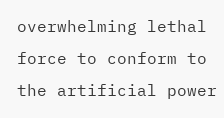overwhelming lethal force to conform to the artificial power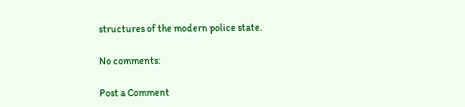structures of the modern police state.

No comments:

Post a Comment